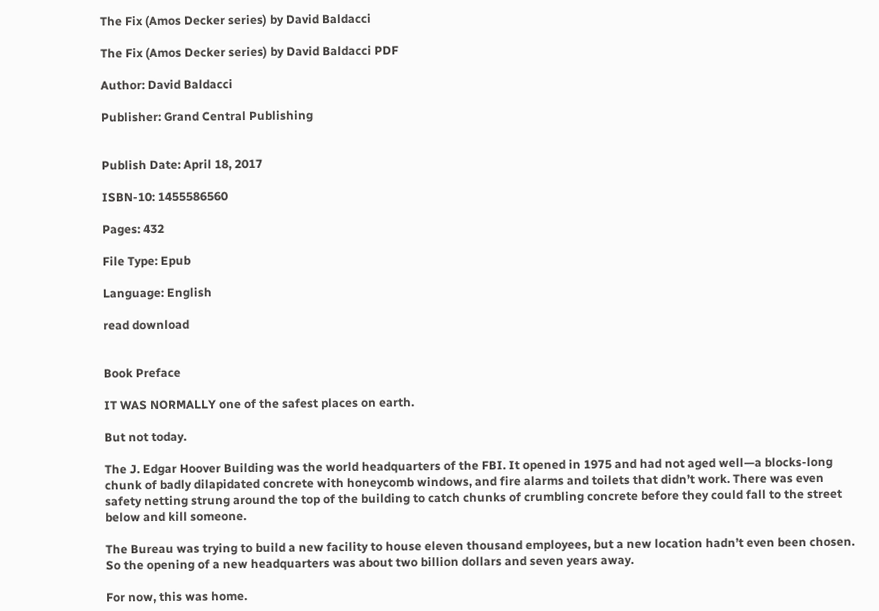The Fix (Amos Decker series) by David Baldacci

The Fix (Amos Decker series) by David Baldacci PDF

Author: David Baldacci

Publisher: Grand Central Publishing


Publish Date: April 18, 2017

ISBN-10: 1455586560

Pages: 432

File Type: Epub

Language: English

read download


Book Preface

IT WAS NORMALLY one of the safest places on earth.

But not today.

The J. Edgar Hoover Building was the world headquarters of the FBI. It opened in 1975 and had not aged well—a blocks-long chunk of badly dilapidated concrete with honeycomb windows, and fire alarms and toilets that didn’t work. There was even safety netting strung around the top of the building to catch chunks of crumbling concrete before they could fall to the street below and kill someone.

The Bureau was trying to build a new facility to house eleven thousand employees, but a new location hadn’t even been chosen. So the opening of a new headquarters was about two billion dollars and seven years away.

For now, this was home.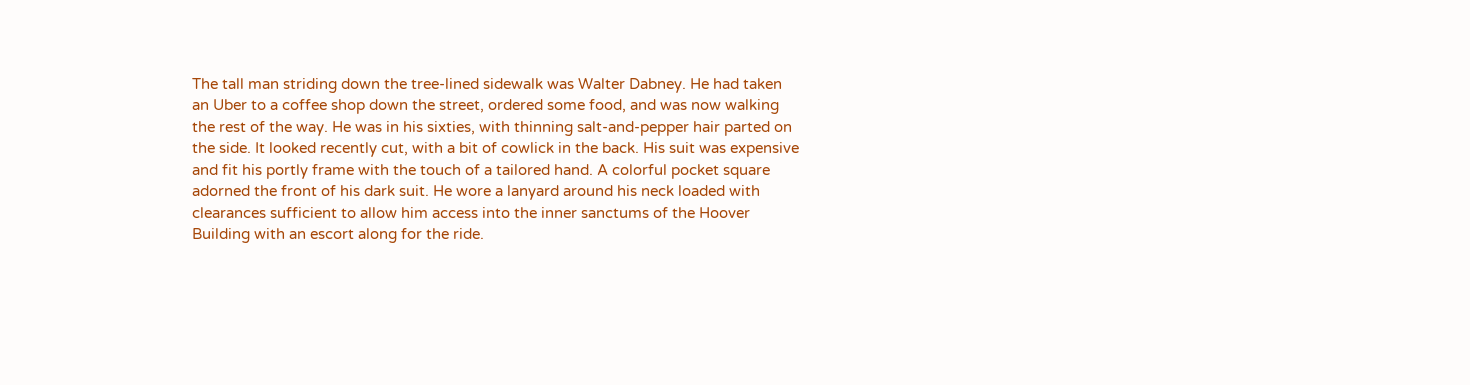The tall man striding down the tree-lined sidewalk was Walter Dabney. He had taken an Uber to a coffee shop down the street, ordered some food, and was now walking the rest of the way. He was in his sixties, with thinning salt-and-pepper hair parted on the side. It looked recently cut, with a bit of cowlick in the back. His suit was expensive and fit his portly frame with the touch of a tailored hand. A colorful pocket square adorned the front of his dark suit. He wore a lanyard around his neck loaded with clearances sufficient to allow him access into the inner sanctums of the Hoover Building with an escort along for the ride.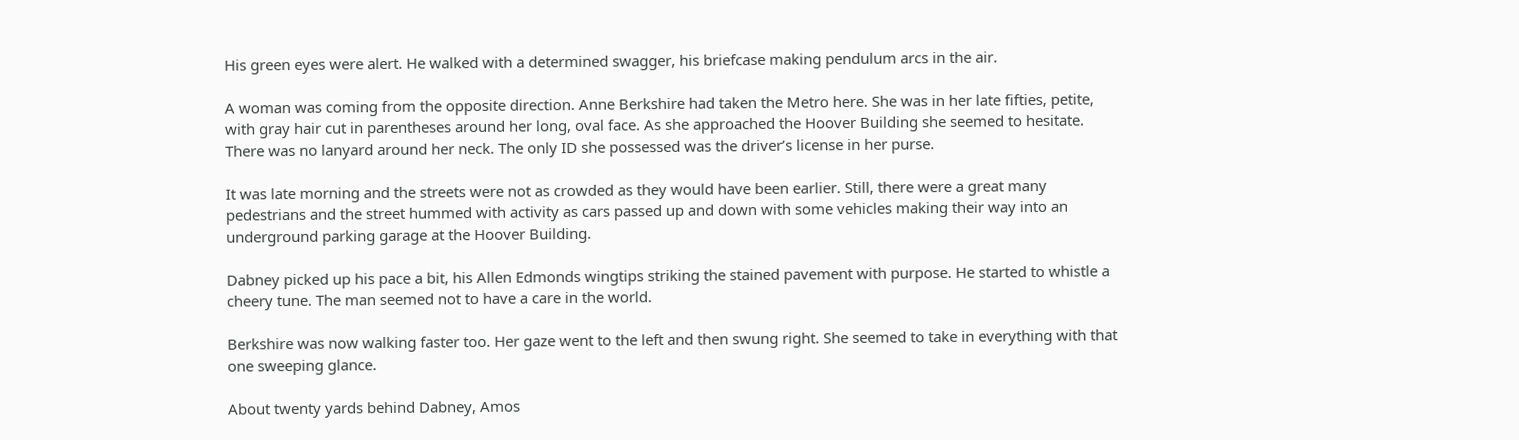His green eyes were alert. He walked with a determined swagger, his briefcase making pendulum arcs in the air.

A woman was coming from the opposite direction. Anne Berkshire had taken the Metro here. She was in her late fifties, petite, with gray hair cut in parentheses around her long, oval face. As she approached the Hoover Building she seemed to hesitate. There was no lanyard around her neck. The only ID she possessed was the driver’s license in her purse.

It was late morning and the streets were not as crowded as they would have been earlier. Still, there were a great many pedestrians and the street hummed with activity as cars passed up and down with some vehicles making their way into an underground parking garage at the Hoover Building.

Dabney picked up his pace a bit, his Allen Edmonds wingtips striking the stained pavement with purpose. He started to whistle a cheery tune. The man seemed not to have a care in the world.

Berkshire was now walking faster too. Her gaze went to the left and then swung right. She seemed to take in everything with that one sweeping glance.

About twenty yards behind Dabney, Amos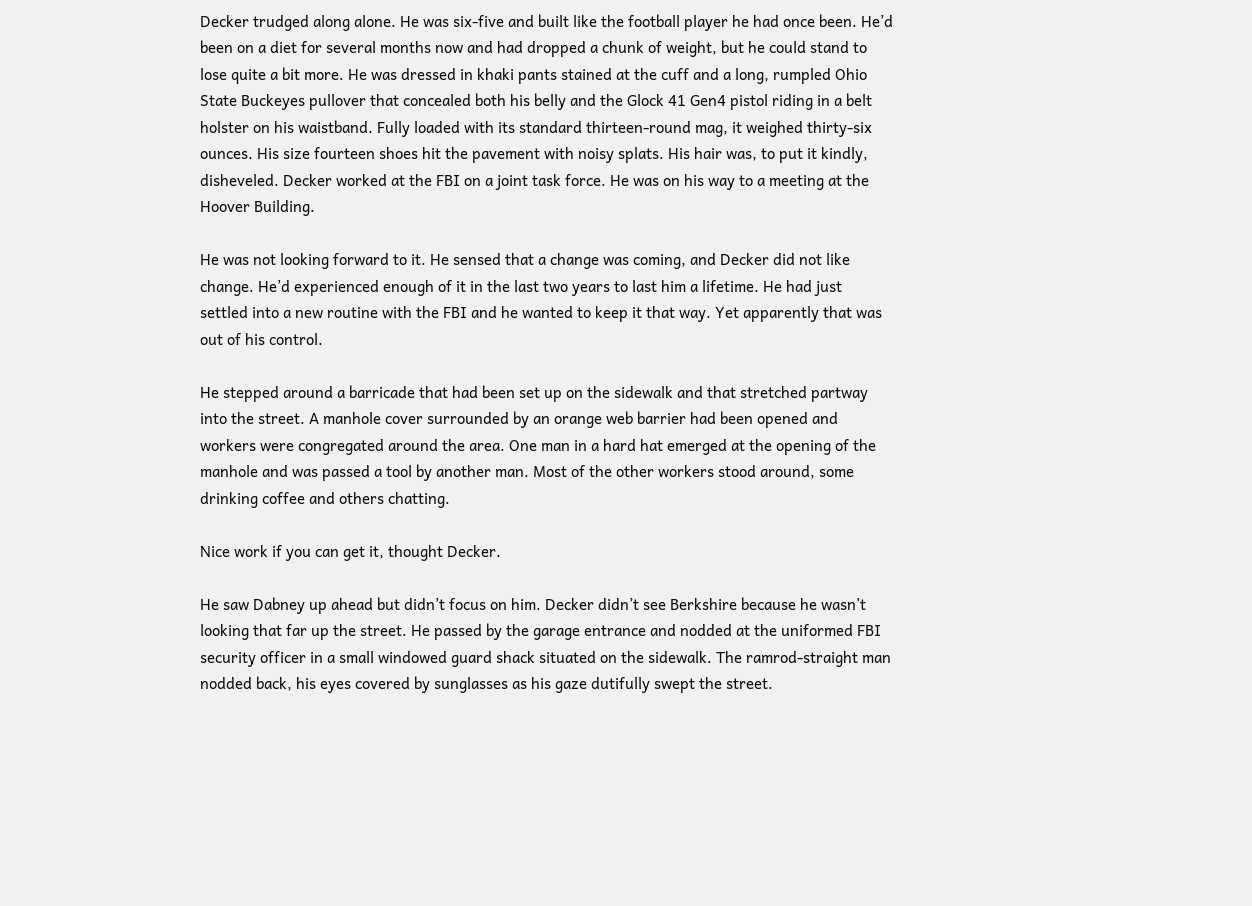Decker trudged along alone. He was six-five and built like the football player he had once been. He’d been on a diet for several months now and had dropped a chunk of weight, but he could stand to lose quite a bit more. He was dressed in khaki pants stained at the cuff and a long, rumpled Ohio State Buckeyes pullover that concealed both his belly and the Glock 41 Gen4 pistol riding in a belt holster on his waistband. Fully loaded with its standard thirteen-round mag, it weighed thirty-six ounces. His size fourteen shoes hit the pavement with noisy splats. His hair was, to put it kindly, disheveled. Decker worked at the FBI on a joint task force. He was on his way to a meeting at the Hoover Building.

He was not looking forward to it. He sensed that a change was coming, and Decker did not like change. He’d experienced enough of it in the last two years to last him a lifetime. He had just settled into a new routine with the FBI and he wanted to keep it that way. Yet apparently that was out of his control.

He stepped around a barricade that had been set up on the sidewalk and that stretched partway into the street. A manhole cover surrounded by an orange web barrier had been opened and workers were congregated around the area. One man in a hard hat emerged at the opening of the manhole and was passed a tool by another man. Most of the other workers stood around, some drinking coffee and others chatting.

Nice work if you can get it, thought Decker.

He saw Dabney up ahead but didn’t focus on him. Decker didn’t see Berkshire because he wasn’t looking that far up the street. He passed by the garage entrance and nodded at the uniformed FBI security officer in a small windowed guard shack situated on the sidewalk. The ramrod-straight man nodded back, his eyes covered by sunglasses as his gaze dutifully swept the street.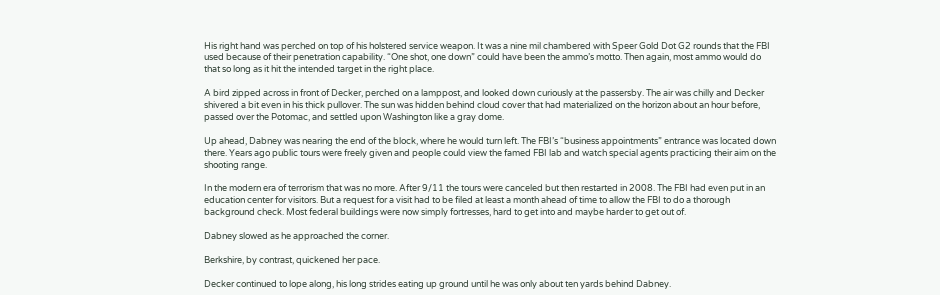His right hand was perched on top of his holstered service weapon. It was a nine mil chambered with Speer Gold Dot G2 rounds that the FBI used because of their penetration capability. “One shot, one down” could have been the ammo’s motto. Then again, most ammo would do that so long as it hit the intended target in the right place.

A bird zipped across in front of Decker, perched on a lamppost, and looked down curiously at the passersby. The air was chilly and Decker shivered a bit even in his thick pullover. The sun was hidden behind cloud cover that had materialized on the horizon about an hour before, passed over the Potomac, and settled upon Washington like a gray dome.

Up ahead, Dabney was nearing the end of the block, where he would turn left. The FBI’s “business appointments” entrance was located down there. Years ago public tours were freely given and people could view the famed FBI lab and watch special agents practicing their aim on the shooting range.

In the modern era of terrorism that was no more. After 9/11 the tours were canceled but then restarted in 2008. The FBI had even put in an education center for visitors. But a request for a visit had to be filed at least a month ahead of time to allow the FBI to do a thorough background check. Most federal buildings were now simply fortresses, hard to get into and maybe harder to get out of.

Dabney slowed as he approached the corner.

Berkshire, by contrast, quickened her pace.

Decker continued to lope along, his long strides eating up ground until he was only about ten yards behind Dabney.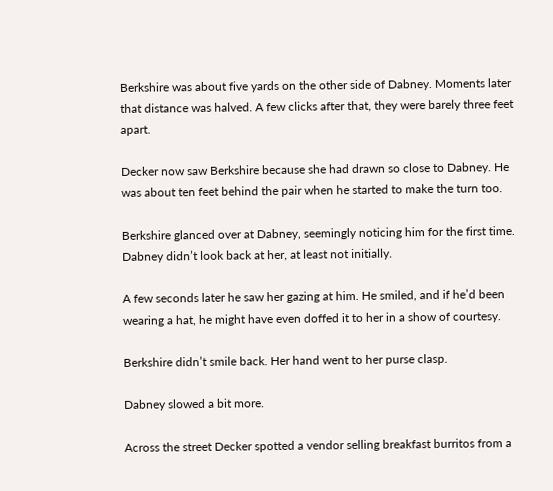Berkshire was about five yards on the other side of Dabney. Moments later that distance was halved. A few clicks after that, they were barely three feet apart.

Decker now saw Berkshire because she had drawn so close to Dabney. He was about ten feet behind the pair when he started to make the turn too.

Berkshire glanced over at Dabney, seemingly noticing him for the first time. Dabney didn’t look back at her, at least not initially.

A few seconds later he saw her gazing at him. He smiled, and if he’d been wearing a hat, he might have even doffed it to her in a show of courtesy.

Berkshire didn’t smile back. Her hand went to her purse clasp.

Dabney slowed a bit more.

Across the street Decker spotted a vendor selling breakfast burritos from a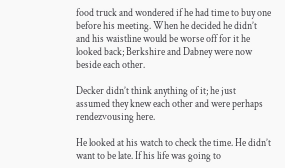food truck and wondered if he had time to buy one before his meeting. When he decided he didn’t and his waistline would be worse off for it he looked back; Berkshire and Dabney were now beside each other.

Decker didn’t think anything of it; he just assumed they knew each other and were perhaps rendezvousing here.

He looked at his watch to check the time. He didn’t want to be late. If his life was going to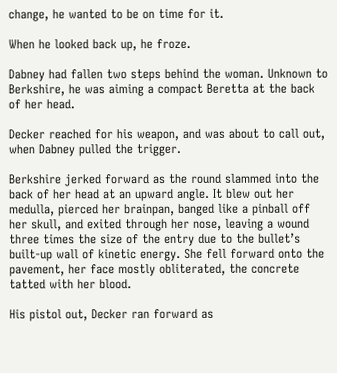change, he wanted to be on time for it.

When he looked back up, he froze.

Dabney had fallen two steps behind the woman. Unknown to Berkshire, he was aiming a compact Beretta at the back of her head.

Decker reached for his weapon, and was about to call out, when Dabney pulled the trigger.

Berkshire jerked forward as the round slammed into the back of her head at an upward angle. It blew out her medulla, pierced her brainpan, banged like a pinball off her skull, and exited through her nose, leaving a wound three times the size of the entry due to the bullet’s built-up wall of kinetic energy. She fell forward onto the pavement, her face mostly obliterated, the concrete tatted with her blood.

His pistol out, Decker ran forward as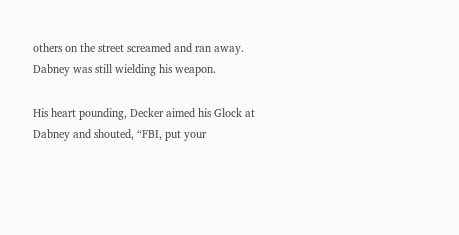others on the street screamed and ran away. Dabney was still wielding his weapon.

His heart pounding, Decker aimed his Glock at Dabney and shouted, “FBI, put your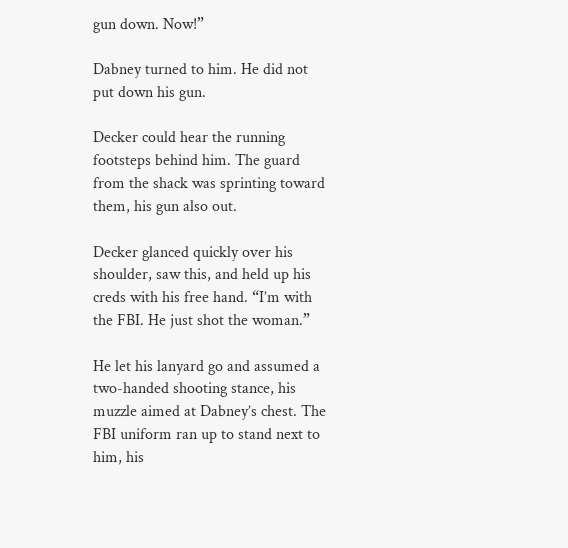gun down. Now!”

Dabney turned to him. He did not put down his gun.

Decker could hear the running footsteps behind him. The guard from the shack was sprinting toward them, his gun also out.

Decker glanced quickly over his shoulder, saw this, and held up his creds with his free hand. “I’m with the FBI. He just shot the woman.”

He let his lanyard go and assumed a two-handed shooting stance, his muzzle aimed at Dabney’s chest. The FBI uniform ran up to stand next to him, his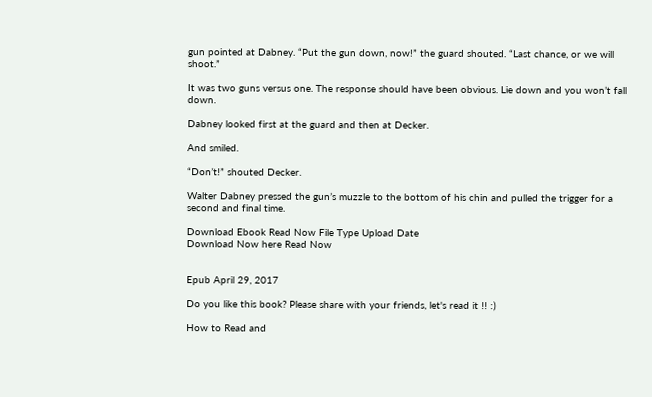gun pointed at Dabney. “Put the gun down, now!” the guard shouted. “Last chance, or we will shoot.”

It was two guns versus one. The response should have been obvious. Lie down and you won’t fall down.

Dabney looked first at the guard and then at Decker.

And smiled.

“Don’t!” shouted Decker.

Walter Dabney pressed the gun’s muzzle to the bottom of his chin and pulled the trigger for a second and final time.

Download Ebook Read Now File Type Upload Date
Download Now here Read Now


Epub April 29, 2017

Do you like this book? Please share with your friends, let's read it !! :)

How to Read and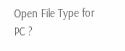Open File Type for PC ?